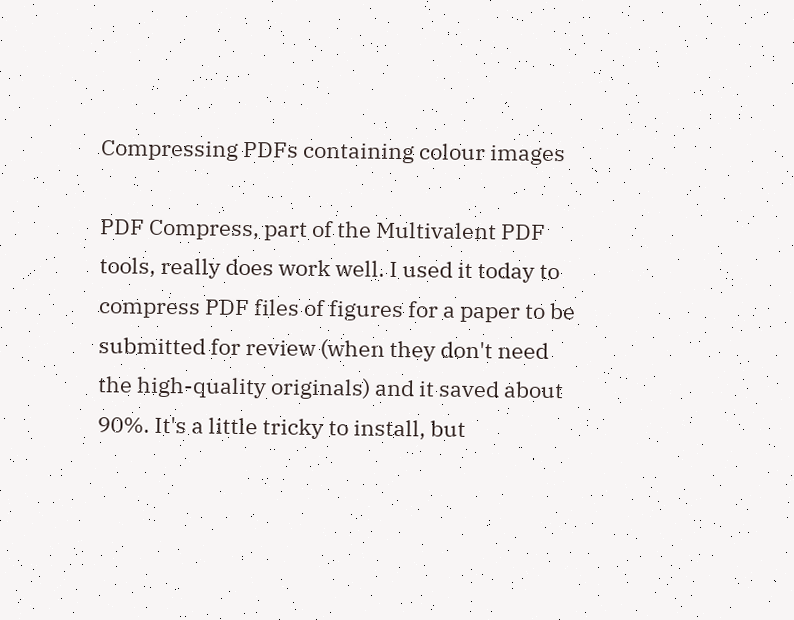Compressing PDFs containing colour images

PDF Compress, part of the Multivalent PDF tools, really does work well. I used it today to compress PDF files of figures for a paper to be submitted for review (when they don't need the high-quality originals) and it saved about 90%. It's a little tricky to install, but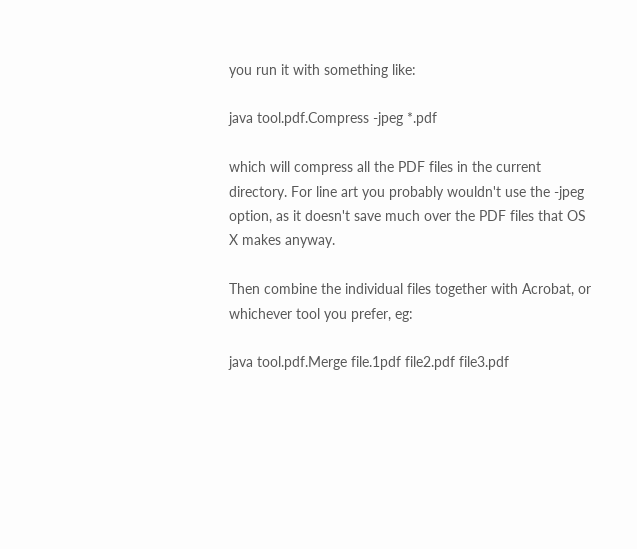you run it with something like:

java tool.pdf.Compress -jpeg *.pdf

which will compress all the PDF files in the current directory. For line art you probably wouldn't use the -jpeg option, as it doesn't save much over the PDF files that OS X makes anyway.

Then combine the individual files together with Acrobat, or whichever tool you prefer, eg:

java tool.pdf.Merge file.1pdf file2.pdf file3.pdf